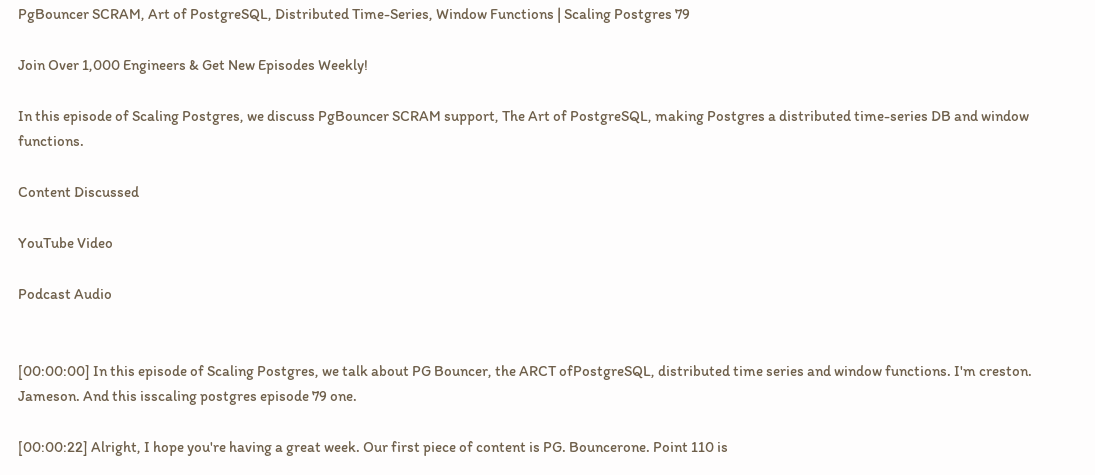PgBouncer SCRAM, Art of PostgreSQL, Distributed Time-Series, Window Functions | Scaling Postgres 79

Join Over 1,000 Engineers & Get New Episodes Weekly!

In this episode of Scaling Postgres, we discuss PgBouncer SCRAM support, The Art of PostgreSQL, making Postgres a distributed time-series DB and window functions.

Content Discussed

YouTube Video

Podcast Audio


[00:00:00] In this episode of Scaling Postgres, we talk about PG Bouncer, the ARCT ofPostgreSQL, distributed time series and window functions. I'm creston. Jameson. And this isscaling postgres episode 79 one.

[00:00:22] Alright, I hope you're having a great week. Our first piece of content is PG. Bouncerone. Point 110 is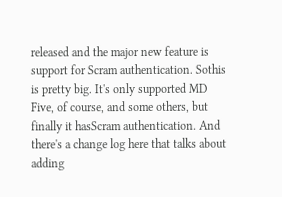released and the major new feature is support for Scram authentication. Sothis is pretty big. It's only supported MD Five, of course, and some others, but finally it hasScram authentication. And there's a change log here that talks about adding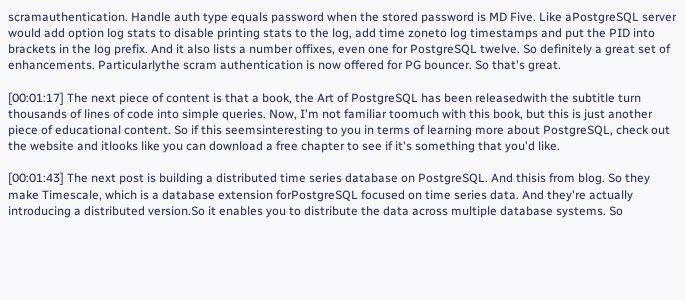scramauthentication. Handle auth type equals password when the stored password is MD Five. Like aPostgreSQL server would add option log stats to disable printing stats to the log, add time zoneto log timestamps and put the PID into brackets in the log prefix. And it also lists a number offixes, even one for PostgreSQL twelve. So definitely a great set of enhancements. Particularlythe scram authentication is now offered for PG bouncer. So that's great.

[00:01:17] The next piece of content is that a book, the Art of PostgreSQL has been releasedwith the subtitle turn thousands of lines of code into simple queries. Now, I'm not familiar toomuch with this book, but this is just another piece of educational content. So if this seemsinteresting to you in terms of learning more about PostgreSQL, check out the website and itlooks like you can download a free chapter to see if it's something that you'd like.

[00:01:43] The next post is building a distributed time series database on PostgreSQL. And thisis from blog. So they make Timescale, which is a database extension forPostgreSQL focused on time series data. And they're actually introducing a distributed version.So it enables you to distribute the data across multiple database systems. So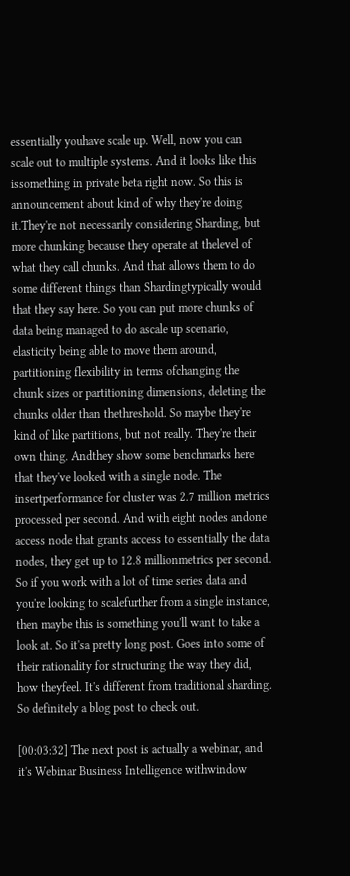essentially youhave scale up. Well, now you can scale out to multiple systems. And it looks like this issomething in private beta right now. So this is announcement about kind of why they're doing it.They're not necessarily considering Sharding, but more chunking because they operate at thelevel of what they call chunks. And that allows them to do some different things than Shardingtypically would that they say here. So you can put more chunks of data being managed to do ascale up scenario, elasticity being able to move them around, partitioning flexibility in terms ofchanging the chunk sizes or partitioning dimensions, deleting the chunks older than thethreshold. So maybe they're kind of like partitions, but not really. They're their own thing. Andthey show some benchmarks here that they've looked with a single node. The insertperformance for cluster was 2.7 million metrics processed per second. And with eight nodes andone access node that grants access to essentially the data nodes, they get up to 12.8 millionmetrics per second. So if you work with a lot of time series data and you're looking to scalefurther from a single instance, then maybe this is something you'll want to take a look at. So it'sa pretty long post. Goes into some of their rationality for structuring the way they did, how theyfeel. It's different from traditional sharding. So definitely a blog post to check out.

[00:03:32] The next post is actually a webinar, and it's Webinar Business Intelligence withwindow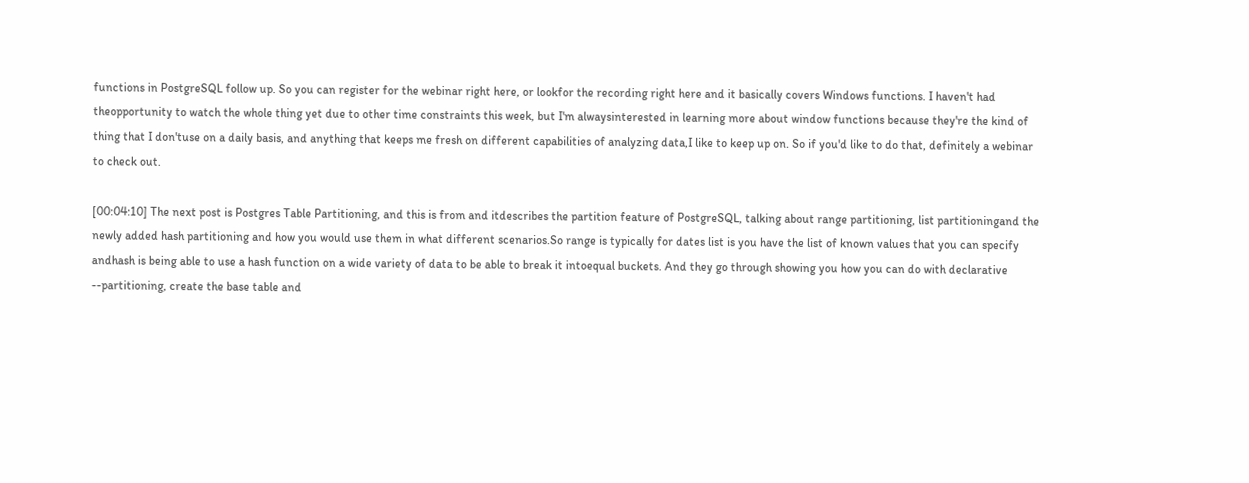functions in PostgreSQL follow up. So you can register for the webinar right here, or lookfor the recording right here and it basically covers Windows functions. I haven't had theopportunity to watch the whole thing yet due to other time constraints this week, but I'm alwaysinterested in learning more about window functions because they're the kind of thing that I don'tuse on a daily basis, and anything that keeps me fresh on different capabilities of analyzing data,I like to keep up on. So if you'd like to do that, definitely a webinar to check out.

[00:04:10] The next post is Postgres Table Partitioning, and this is from and itdescribes the partition feature of PostgreSQL, talking about range partitioning, list partitioningand the newly added hash partitioning and how you would use them in what different scenarios.So range is typically for dates list is you have the list of known values that you can specify andhash is being able to use a hash function on a wide variety of data to be able to break it intoequal buckets. And they go through showing you how you can do with declarative --partitioning, create the base table and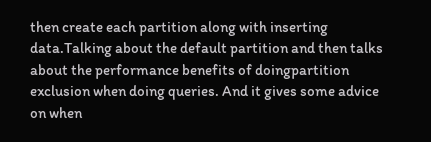then create each partition along with inserting data.Talking about the default partition and then talks about the performance benefits of doingpartition exclusion when doing queries. And it gives some advice on when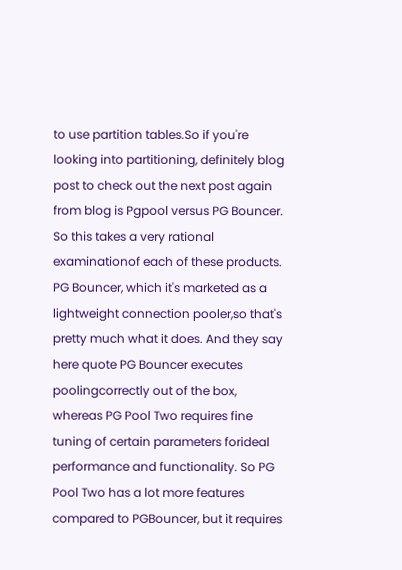to use partition tables.So if you're looking into partitioning, definitely blog post to check out the next post again from blog is Pgpool versus PG Bouncer. So this takes a very rational examinationof each of these products. PG Bouncer, which it's marketed as a lightweight connection pooler,so that's pretty much what it does. And they say here quote PG Bouncer executes poolingcorrectly out of the box, whereas PG Pool Two requires fine tuning of certain parameters forideal performance and functionality. So PG Pool Two has a lot more features compared to PGBouncer, but it requires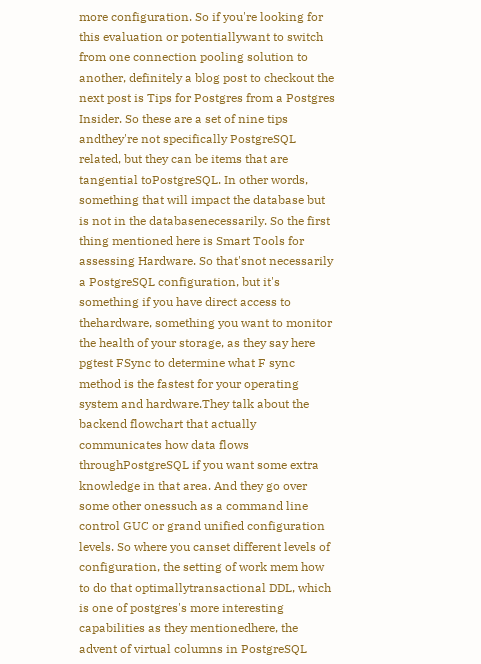more configuration. So if you're looking for this evaluation or potentiallywant to switch from one connection pooling solution to another, definitely a blog post to checkout the next post is Tips for Postgres from a Postgres Insider. So these are a set of nine tips andthey're not specifically PostgreSQL related, but they can be items that are tangential toPostgreSQL. In other words, something that will impact the database but is not in the databasenecessarily. So the first thing mentioned here is Smart Tools for assessing Hardware. So that'snot necessarily a PostgreSQL configuration, but it's something if you have direct access to thehardware, something you want to monitor the health of your storage, as they say here pgtest FSync to determine what F sync method is the fastest for your operating system and hardware.They talk about the backend flowchart that actually communicates how data flows throughPostgreSQL if you want some extra knowledge in that area. And they go over some other onessuch as a command line control GUC or grand unified configuration levels. So where you canset different levels of configuration, the setting of work mem how to do that optimallytransactional DDL, which is one of postgres's more interesting capabilities as they mentionedhere, the advent of virtual columns in PostgreSQL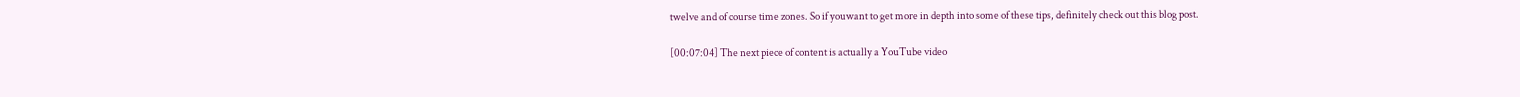twelve and of course time zones. So if youwant to get more in depth into some of these tips, definitely check out this blog post.

[00:07:04] The next piece of content is actually a YouTube video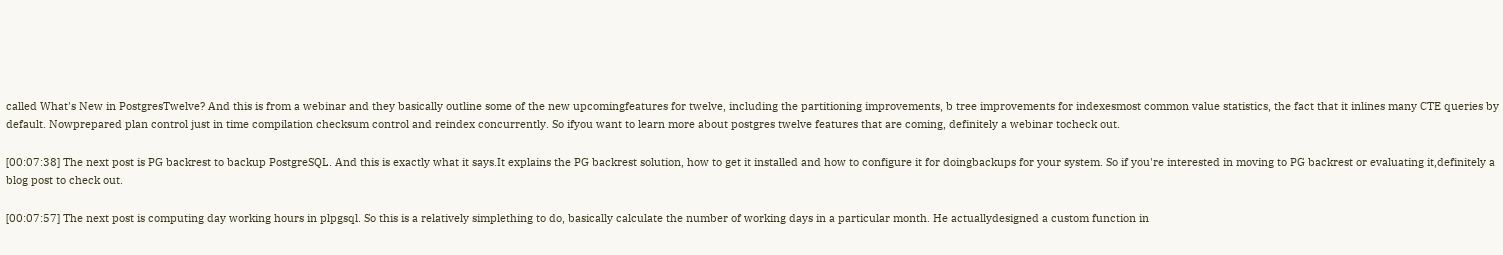called What's New in PostgresTwelve? And this is from a webinar and they basically outline some of the new upcomingfeatures for twelve, including the partitioning improvements, b tree improvements for indexesmost common value statistics, the fact that it inlines many CTE queries by default. Nowprepared plan control just in time compilation checksum control and reindex concurrently. So ifyou want to learn more about postgres twelve features that are coming, definitely a webinar tocheck out.

[00:07:38] The next post is PG backrest to backup PostgreSQL. And this is exactly what it says.It explains the PG backrest solution, how to get it installed and how to configure it for doingbackups for your system. So if you're interested in moving to PG backrest or evaluating it,definitely a blog post to check out.

[00:07:57] The next post is computing day working hours in plpgsql. So this is a relatively simplething to do, basically calculate the number of working days in a particular month. He actuallydesigned a custom function in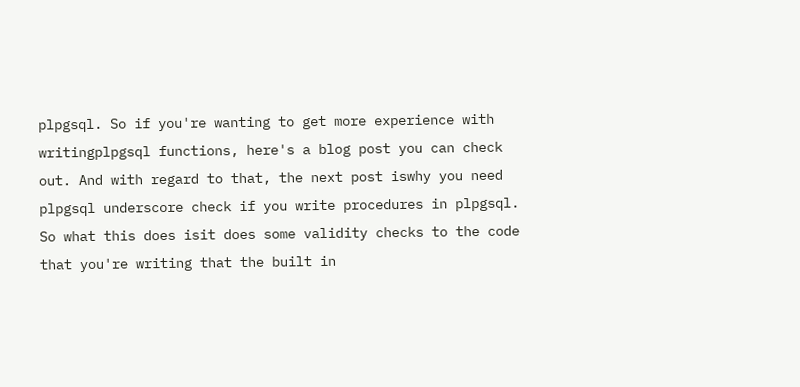plpgsql. So if you're wanting to get more experience with writingplpgsql functions, here's a blog post you can check out. And with regard to that, the next post iswhy you need plpgsql underscore check if you write procedures in plpgsql. So what this does isit does some validity checks to the code that you're writing that the built in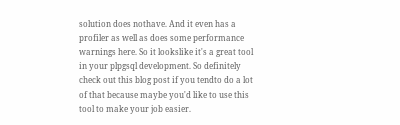solution does nothave. And it even has a profiler as well as does some performance warnings here. So it lookslike it's a great tool in your plpgsql development. So definitely check out this blog post if you tendto do a lot of that because maybe you'd like to use this tool to make your job easier.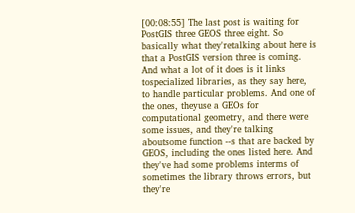[00:08:55] The last post is waiting for PostGIS three GEOS three eight. So basically what they'retalking about here is that a PostGIS version three is coming. And what a lot of it does is it links tospecialized libraries, as they say here, to handle particular problems. And one of the ones, theyuse a GEOs for computational geometry, and there were some issues, and they're talking aboutsome function --s that are backed by GEOS, including the ones listed here. And they've had some problems interms of sometimes the library throws errors, but they're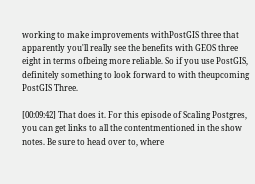working to make improvements withPostGIS three that apparently you'll really see the benefits with GEOS three eight in terms ofbeing more reliable. So if you use PostGIS, definitely something to look forward to with theupcoming PostGIS Three.

[00:09:42] That does it. For this episode of Scaling Postgres, you can get links to all the contentmentioned in the show notes. Be sure to head over to, where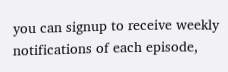you can signup to receive weekly notifications of each episode,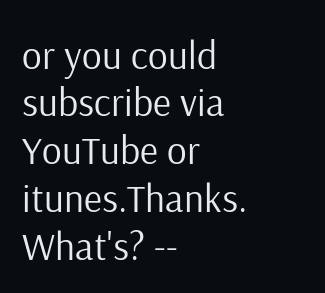or you could subscribe via YouTube or itunes.Thanks. What's? --